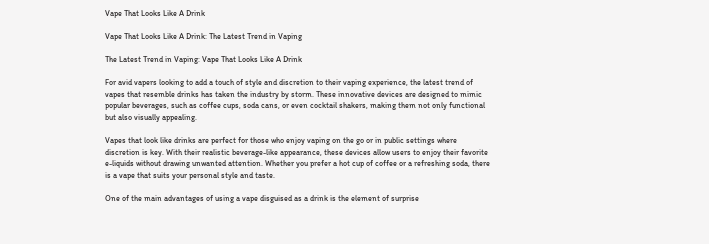Vape That Looks Like A Drink

Vape That Looks Like A Drink: The Latest Trend in Vaping

The Latest Trend in Vaping: Vape That Looks Like A Drink

For avid vapers looking to add a touch of style and discretion to their vaping experience, the latest trend of vapes that resemble drinks has taken the industry by storm. These innovative devices are designed to mimic popular beverages, such as coffee cups, soda cans, or even cocktail shakers, making them not only functional but also visually appealing.

Vapes that look like drinks are perfect for those who enjoy vaping on the go or in public settings where discretion is key. With their realistic beverage-like appearance, these devices allow users to enjoy their favorite e-liquids without drawing unwanted attention. Whether you prefer a hot cup of coffee or a refreshing soda, there is a vape that suits your personal style and taste.

One of the main advantages of using a vape disguised as a drink is the element of surprise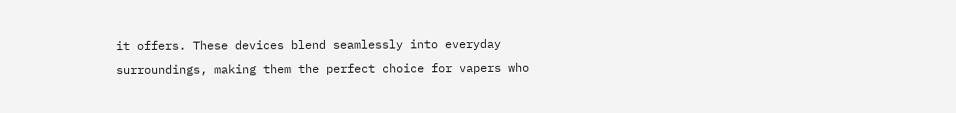it offers. These devices blend seamlessly into everyday surroundings, making them the perfect choice for vapers who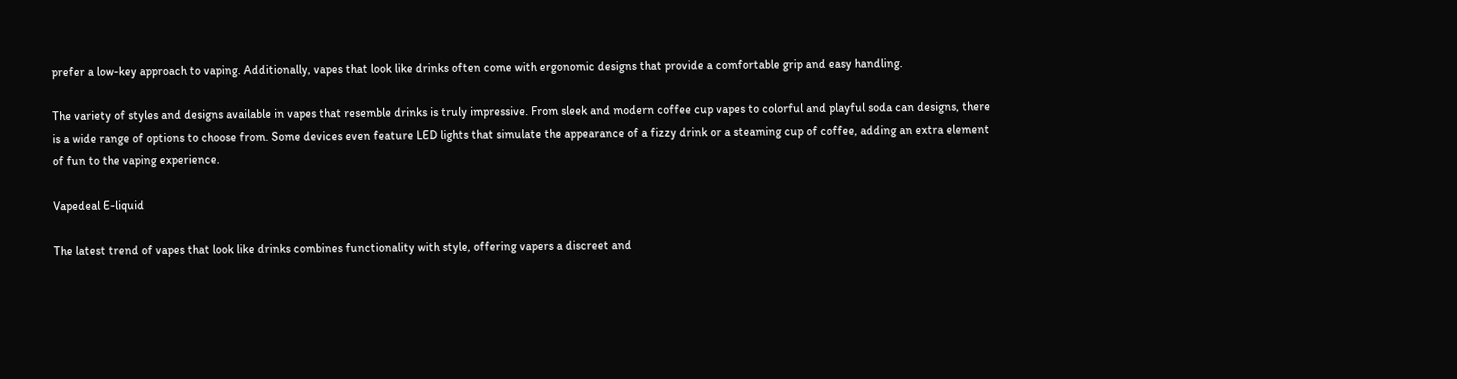prefer a low-key approach to vaping. Additionally, vapes that look like drinks often come with ergonomic designs that provide a comfortable grip and easy handling.

The variety of styles and designs available in vapes that resemble drinks is truly impressive. From sleek and modern coffee cup vapes to colorful and playful soda can designs, there is a wide range of options to choose from. Some devices even feature LED lights that simulate the appearance of a fizzy drink or a steaming cup of coffee, adding an extra element of fun to the vaping experience.

Vapedeal E-liquid

The latest trend of vapes that look like drinks combines functionality with style, offering vapers a discreet and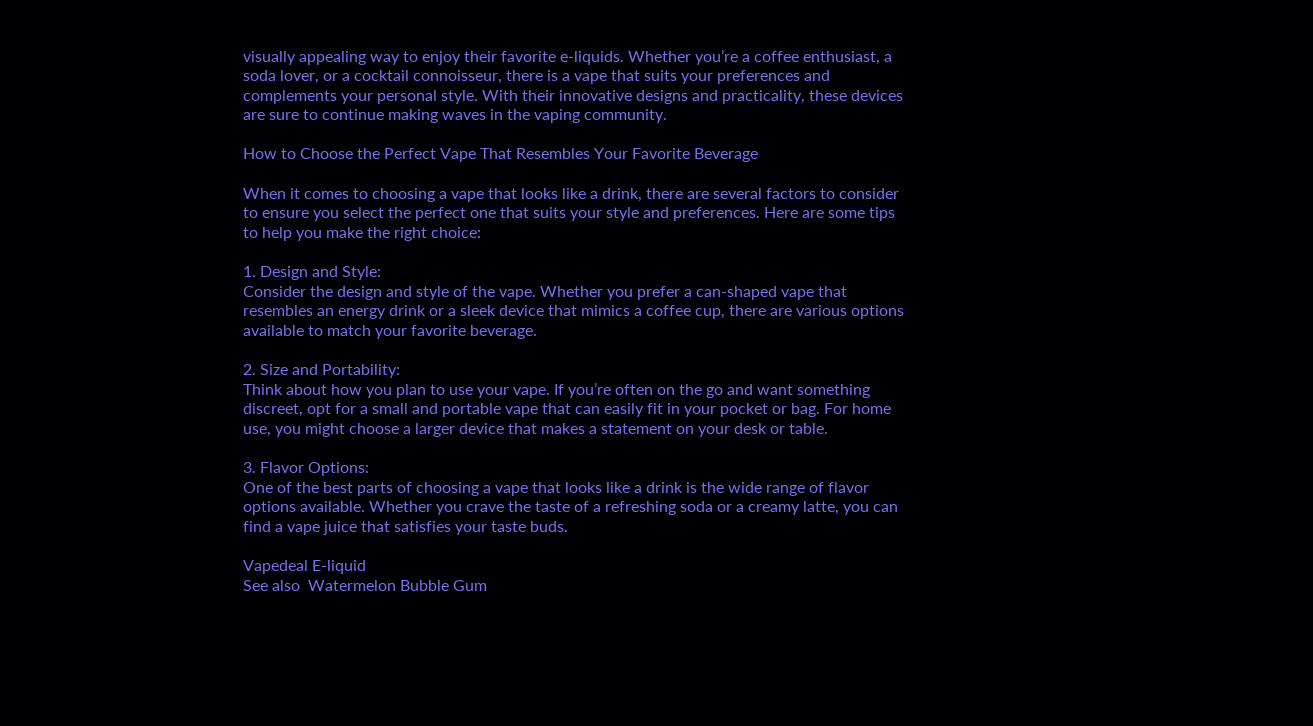visually appealing way to enjoy their favorite e-liquids. Whether you’re a coffee enthusiast, a soda lover, or a cocktail connoisseur, there is a vape that suits your preferences and complements your personal style. With their innovative designs and practicality, these devices are sure to continue making waves in the vaping community.

How to Choose the Perfect Vape That Resembles Your Favorite Beverage

When it comes to choosing a vape that looks like a drink, there are several factors to consider to ensure you select the perfect one that suits your style and preferences. Here are some tips to help you make the right choice:

1. Design and Style:
Consider the design and style of the vape. Whether you prefer a can-shaped vape that resembles an energy drink or a sleek device that mimics a coffee cup, there are various options available to match your favorite beverage.

2. Size and Portability:
Think about how you plan to use your vape. If you’re often on the go and want something discreet, opt for a small and portable vape that can easily fit in your pocket or bag. For home use, you might choose a larger device that makes a statement on your desk or table.

3. Flavor Options:
One of the best parts of choosing a vape that looks like a drink is the wide range of flavor options available. Whether you crave the taste of a refreshing soda or a creamy latte, you can find a vape juice that satisfies your taste buds.

Vapedeal E-liquid
See also  Watermelon Bubble Gum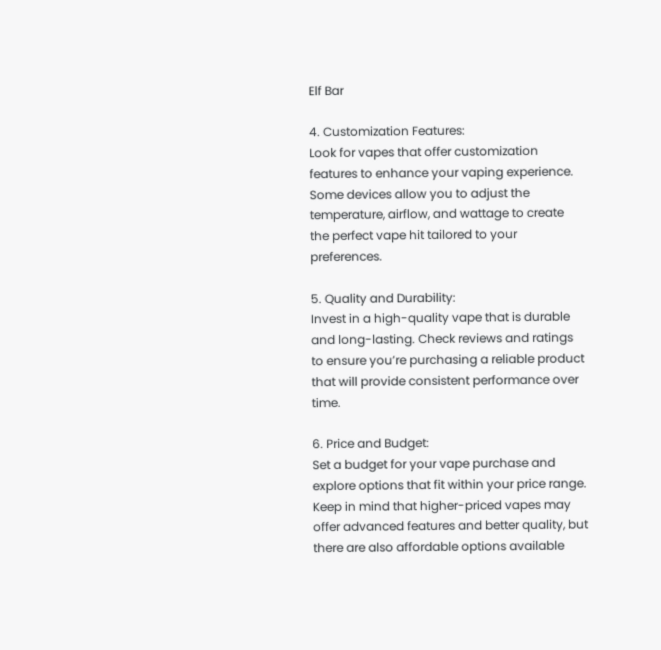Elf Bar

4. Customization Features:
Look for vapes that offer customization features to enhance your vaping experience. Some devices allow you to adjust the temperature, airflow, and wattage to create the perfect vape hit tailored to your preferences.

5. Quality and Durability:
Invest in a high-quality vape that is durable and long-lasting. Check reviews and ratings to ensure you’re purchasing a reliable product that will provide consistent performance over time.

6. Price and Budget:
Set a budget for your vape purchase and explore options that fit within your price range. Keep in mind that higher-priced vapes may offer advanced features and better quality, but there are also affordable options available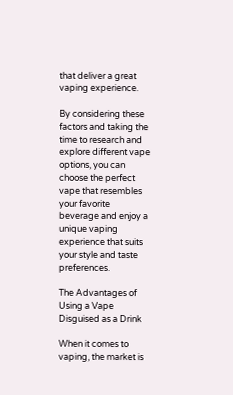that deliver a great vaping experience.

By considering these factors and taking the time to research and explore different vape options, you can choose the perfect vape that resembles your favorite beverage and enjoy a unique vaping experience that suits your style and taste preferences.

The Advantages of Using a Vape Disguised as a Drink

When it comes to vaping, the market is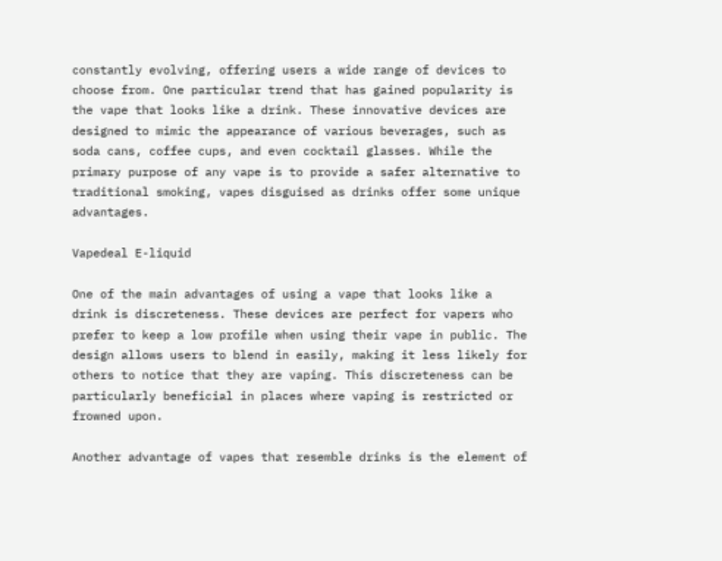constantly evolving, offering users a wide range of devices to choose from. One particular trend that has gained popularity is the vape that looks like a drink. These innovative devices are designed to mimic the appearance of various beverages, such as soda cans, coffee cups, and even cocktail glasses. While the primary purpose of any vape is to provide a safer alternative to traditional smoking, vapes disguised as drinks offer some unique advantages.

Vapedeal E-liquid

One of the main advantages of using a vape that looks like a drink is discreteness. These devices are perfect for vapers who prefer to keep a low profile when using their vape in public. The design allows users to blend in easily, making it less likely for others to notice that they are vaping. This discreteness can be particularly beneficial in places where vaping is restricted or frowned upon.

Another advantage of vapes that resemble drinks is the element of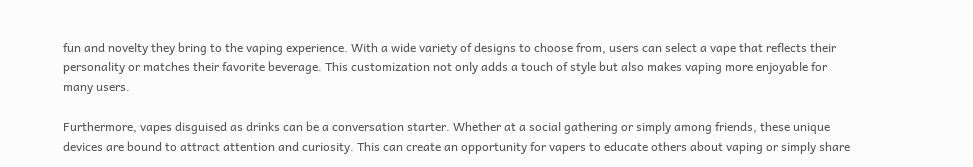fun and novelty they bring to the vaping experience. With a wide variety of designs to choose from, users can select a vape that reflects their personality or matches their favorite beverage. This customization not only adds a touch of style but also makes vaping more enjoyable for many users.

Furthermore, vapes disguised as drinks can be a conversation starter. Whether at a social gathering or simply among friends, these unique devices are bound to attract attention and curiosity. This can create an opportunity for vapers to educate others about vaping or simply share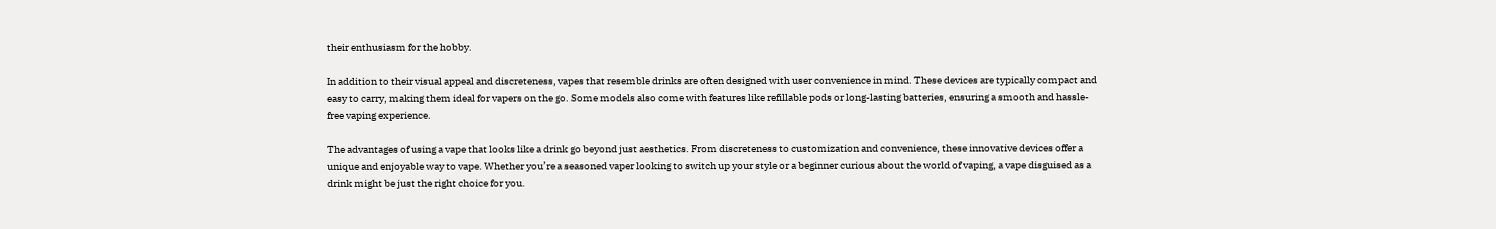their enthusiasm for the hobby.

In addition to their visual appeal and discreteness, vapes that resemble drinks are often designed with user convenience in mind. These devices are typically compact and easy to carry, making them ideal for vapers on the go. Some models also come with features like refillable pods or long-lasting batteries, ensuring a smooth and hassle-free vaping experience.

The advantages of using a vape that looks like a drink go beyond just aesthetics. From discreteness to customization and convenience, these innovative devices offer a unique and enjoyable way to vape. Whether you’re a seasoned vaper looking to switch up your style or a beginner curious about the world of vaping, a vape disguised as a drink might be just the right choice for you.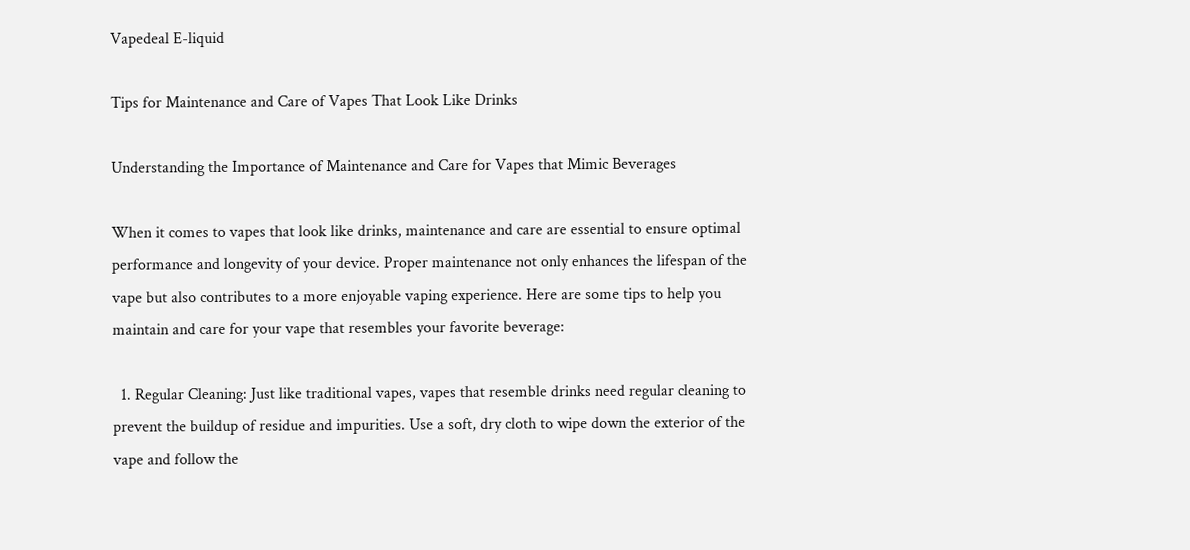Vapedeal E-liquid

Tips for Maintenance and Care of Vapes That Look Like Drinks

Understanding the Importance of Maintenance and Care for Vapes that Mimic Beverages

When it comes to vapes that look like drinks, maintenance and care are essential to ensure optimal performance and longevity of your device. Proper maintenance not only enhances the lifespan of the vape but also contributes to a more enjoyable vaping experience. Here are some tips to help you maintain and care for your vape that resembles your favorite beverage:

  1. Regular Cleaning: Just like traditional vapes, vapes that resemble drinks need regular cleaning to prevent the buildup of residue and impurities. Use a soft, dry cloth to wipe down the exterior of the vape and follow the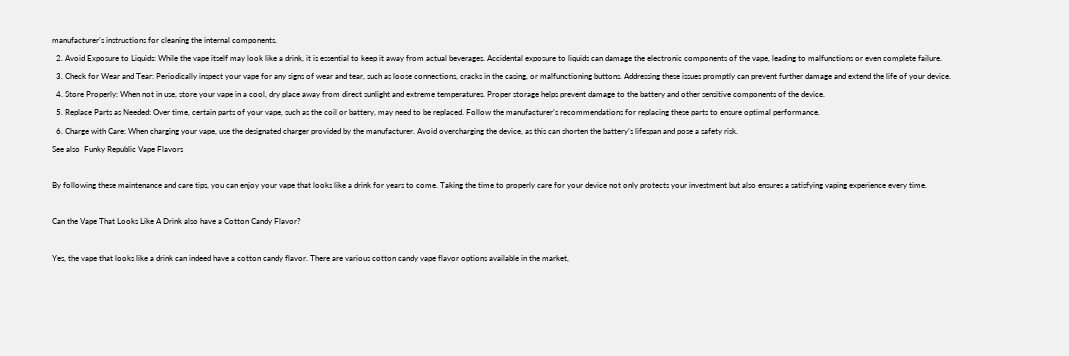manufacturer’s instructions for cleaning the internal components.
  2. Avoid Exposure to Liquids: While the vape itself may look like a drink, it is essential to keep it away from actual beverages. Accidental exposure to liquids can damage the electronic components of the vape, leading to malfunctions or even complete failure.
  3. Check for Wear and Tear: Periodically inspect your vape for any signs of wear and tear, such as loose connections, cracks in the casing, or malfunctioning buttons. Addressing these issues promptly can prevent further damage and extend the life of your device.
  4. Store Properly: When not in use, store your vape in a cool, dry place away from direct sunlight and extreme temperatures. Proper storage helps prevent damage to the battery and other sensitive components of the device.
  5. Replace Parts as Needed: Over time, certain parts of your vape, such as the coil or battery, may need to be replaced. Follow the manufacturer’s recommendations for replacing these parts to ensure optimal performance.
  6. Charge with Care: When charging your vape, use the designated charger provided by the manufacturer. Avoid overcharging the device, as this can shorten the battery’s lifespan and pose a safety risk.
See also  Funky Republic Vape Flavors

By following these maintenance and care tips, you can enjoy your vape that looks like a drink for years to come. Taking the time to properly care for your device not only protects your investment but also ensures a satisfying vaping experience every time.

Can the Vape That Looks Like A Drink also have a Cotton Candy Flavor?

Yes, the vape that looks like a drink can indeed have a cotton candy flavor. There are various cotton candy vape flavor options available in the market,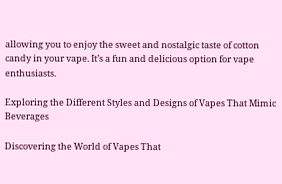allowing you to enjoy the sweet and nostalgic taste of cotton candy in your vape. It’s a fun and delicious option for vape enthusiasts.

Exploring the Different Styles and Designs of Vapes That Mimic Beverages

Discovering the World of Vapes That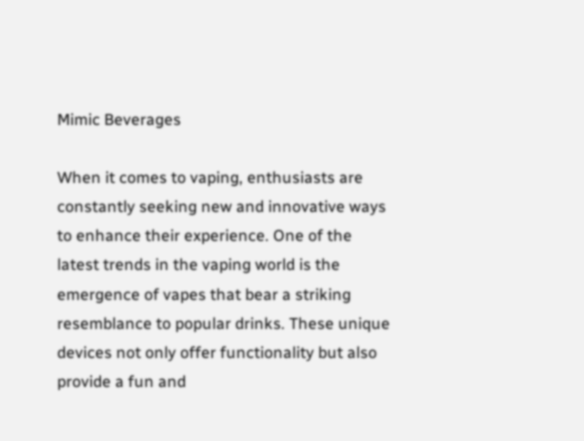Mimic Beverages

When it comes to vaping, enthusiasts are constantly seeking new and innovative ways to enhance their experience. One of the latest trends in the vaping world is the emergence of vapes that bear a striking resemblance to popular drinks. These unique devices not only offer functionality but also provide a fun and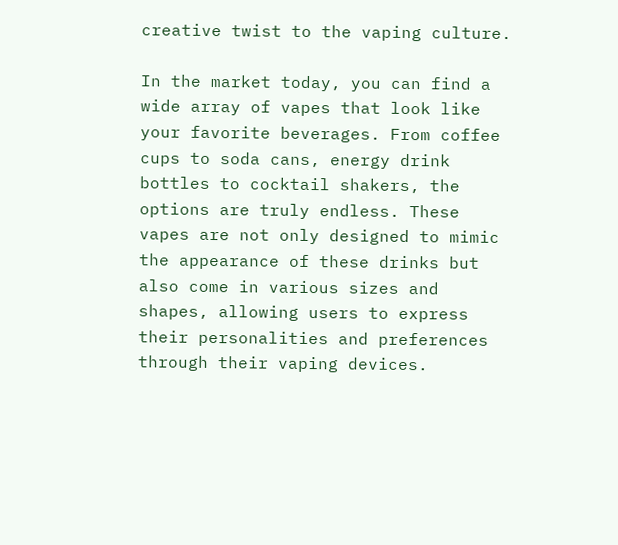creative twist to the vaping culture.

In the market today, you can find a wide array of vapes that look like your favorite beverages. From coffee cups to soda cans, energy drink bottles to cocktail shakers, the options are truly endless. These vapes are not only designed to mimic the appearance of these drinks but also come in various sizes and shapes, allowing users to express their personalities and preferences through their vaping devices.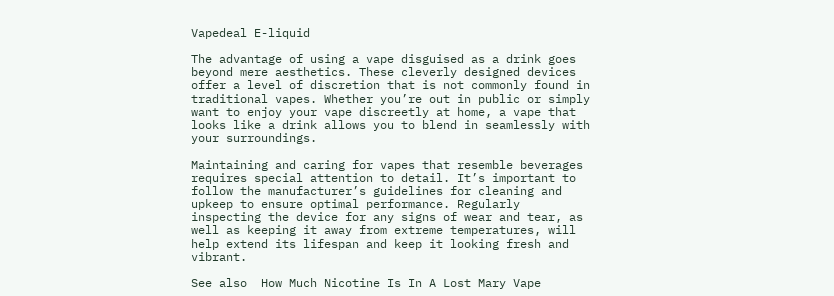Vapedeal E-liquid

The advantage of using a vape disguised as a drink goes beyond mere aesthetics. These cleverly designed devices offer a level of discretion that is not commonly found in traditional vapes. Whether you’re out in public or simply want to enjoy your vape discreetly at home, a vape that looks like a drink allows you to blend in seamlessly with your surroundings.

Maintaining and caring for vapes that resemble beverages requires special attention to detail. It’s important to follow the manufacturer’s guidelines for cleaning and upkeep to ensure optimal performance. Regularly inspecting the device for any signs of wear and tear, as well as keeping it away from extreme temperatures, will help extend its lifespan and keep it looking fresh and vibrant.

See also  How Much Nicotine Is In A Lost Mary Vape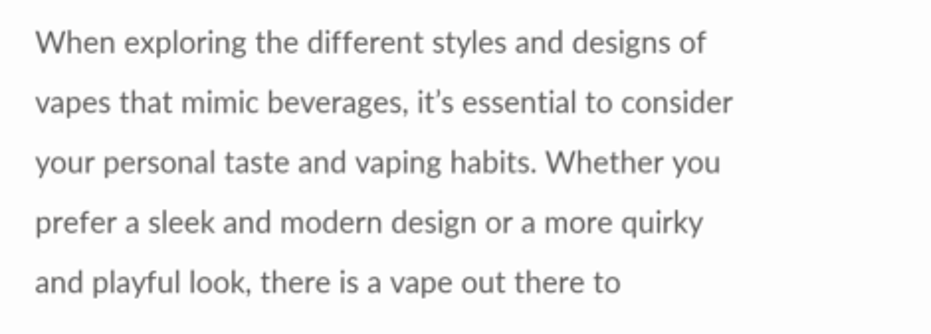When exploring the different styles and designs of vapes that mimic beverages, it’s essential to consider your personal taste and vaping habits. Whether you prefer a sleek and modern design or a more quirky and playful look, there is a vape out there to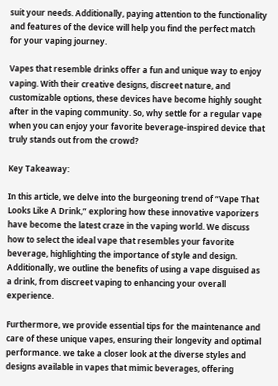suit your needs. Additionally, paying attention to the functionality and features of the device will help you find the perfect match for your vaping journey.

Vapes that resemble drinks offer a fun and unique way to enjoy vaping. With their creative designs, discreet nature, and customizable options, these devices have become highly sought after in the vaping community. So, why settle for a regular vape when you can enjoy your favorite beverage-inspired device that truly stands out from the crowd?

Key Takeaway:

In this article, we delve into the burgeoning trend of “Vape That Looks Like A Drink,” exploring how these innovative vaporizers have become the latest craze in the vaping world. We discuss how to select the ideal vape that resembles your favorite beverage, highlighting the importance of style and design. Additionally, we outline the benefits of using a vape disguised as a drink, from discreet vaping to enhancing your overall experience.

Furthermore, we provide essential tips for the maintenance and care of these unique vapes, ensuring their longevity and optimal performance. we take a closer look at the diverse styles and designs available in vapes that mimic beverages, offering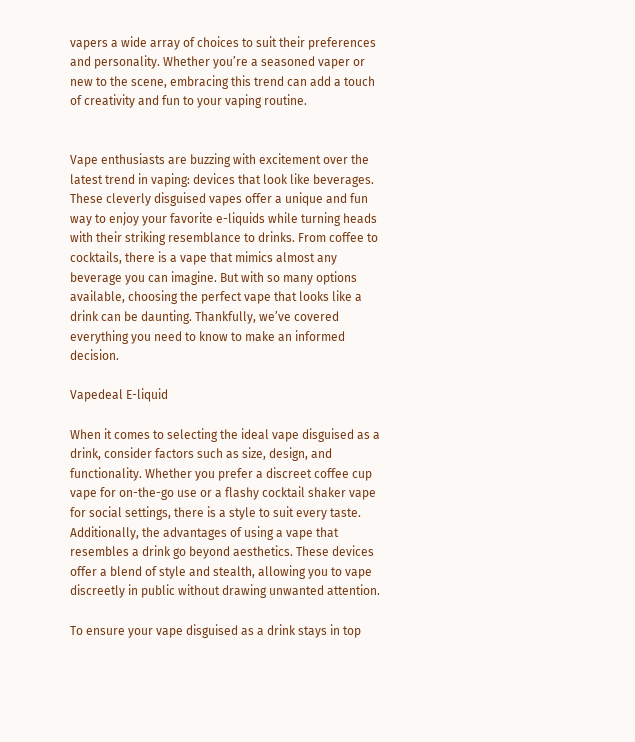vapers a wide array of choices to suit their preferences and personality. Whether you’re a seasoned vaper or new to the scene, embracing this trend can add a touch of creativity and fun to your vaping routine.


Vape enthusiasts are buzzing with excitement over the latest trend in vaping: devices that look like beverages. These cleverly disguised vapes offer a unique and fun way to enjoy your favorite e-liquids while turning heads with their striking resemblance to drinks. From coffee to cocktails, there is a vape that mimics almost any beverage you can imagine. But with so many options available, choosing the perfect vape that looks like a drink can be daunting. Thankfully, we’ve covered everything you need to know to make an informed decision.

Vapedeal E-liquid

When it comes to selecting the ideal vape disguised as a drink, consider factors such as size, design, and functionality. Whether you prefer a discreet coffee cup vape for on-the-go use or a flashy cocktail shaker vape for social settings, there is a style to suit every taste. Additionally, the advantages of using a vape that resembles a drink go beyond aesthetics. These devices offer a blend of style and stealth, allowing you to vape discreetly in public without drawing unwanted attention.

To ensure your vape disguised as a drink stays in top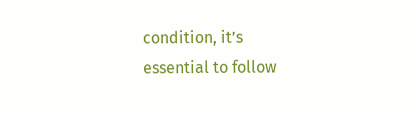condition, it’s essential to follow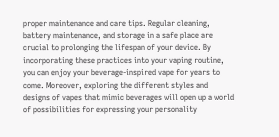proper maintenance and care tips. Regular cleaning, battery maintenance, and storage in a safe place are crucial to prolonging the lifespan of your device. By incorporating these practices into your vaping routine, you can enjoy your beverage-inspired vape for years to come. Moreover, exploring the different styles and designs of vapes that mimic beverages will open up a world of possibilities for expressing your personality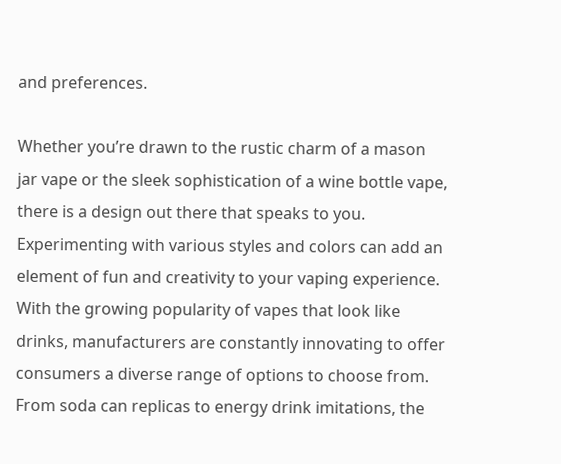and preferences.

Whether you’re drawn to the rustic charm of a mason jar vape or the sleek sophistication of a wine bottle vape, there is a design out there that speaks to you. Experimenting with various styles and colors can add an element of fun and creativity to your vaping experience. With the growing popularity of vapes that look like drinks, manufacturers are constantly innovating to offer consumers a diverse range of options to choose from. From soda can replicas to energy drink imitations, the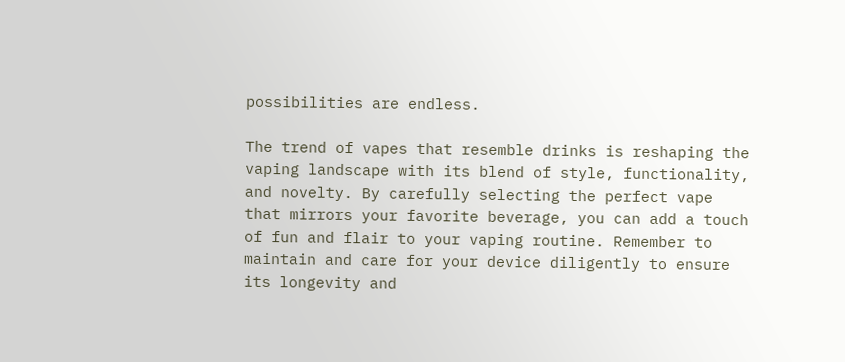possibilities are endless.

The trend of vapes that resemble drinks is reshaping the vaping landscape with its blend of style, functionality, and novelty. By carefully selecting the perfect vape that mirrors your favorite beverage, you can add a touch of fun and flair to your vaping routine. Remember to maintain and care for your device diligently to ensure its longevity and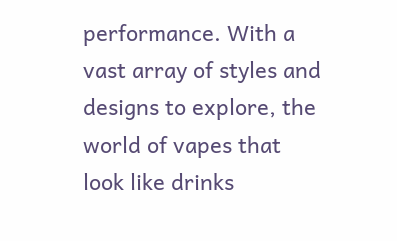performance. With a vast array of styles and designs to explore, the world of vapes that look like drinks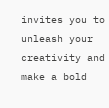invites you to unleash your creativity and make a bold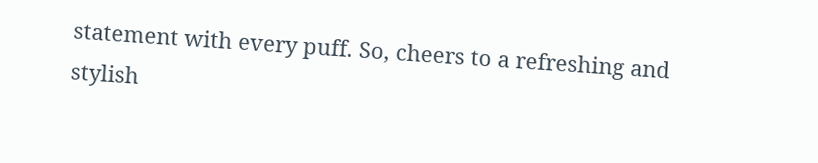statement with every puff. So, cheers to a refreshing and stylish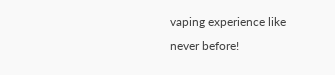vaping experience like never before!